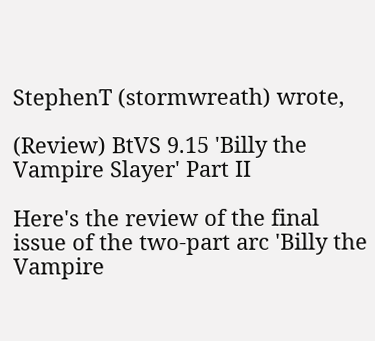StephenT (stormwreath) wrote,

(Review) BtVS 9.15 'Billy the Vampire Slayer' Part II

Here's the review of the final issue of the two-part arc 'Billy the Vampire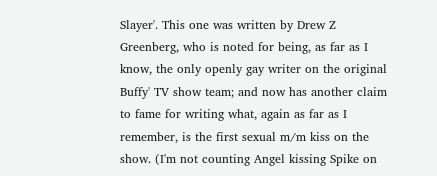Slayer'. This one was written by Drew Z Greenberg, who is noted for being, as far as I know, the only openly gay writer on the original Buffy' TV show team; and now has another claim to fame for writing what, again as far as I remember, is the first sexual m/m kiss on the show. (I'm not counting Angel kissing Spike on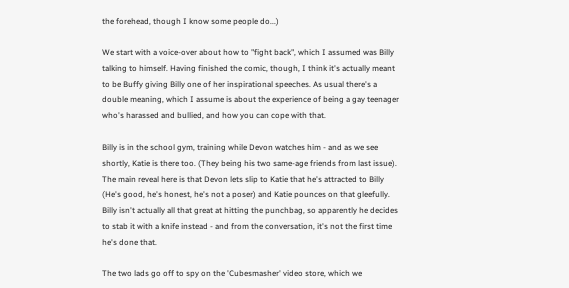the forehead, though I know some people do...)

We start with a voice-over about how to "fight back", which I assumed was Billy talking to himself. Having finished the comic, though, I think it's actually meant to be Buffy giving Billy one of her inspirational speeches. As usual there's a double meaning, which I assume is about the experience of being a gay teenager who's harassed and bullied, and how you can cope with that.

Billy is in the school gym, training while Devon watches him - and as we see shortly, Katie is there too. (They being his two same-age friends from last issue). The main reveal here is that Devon lets slip to Katie that he's attracted to Billy (He's good, he's honest, he's not a poser) and Katie pounces on that gleefully. Billy isn't actually all that great at hitting the punchbag, so apparently he decides to stab it with a knife instead - and from the conversation, it's not the first time he's done that.

The two lads go off to spy on the 'Cubesmasher' video store, which we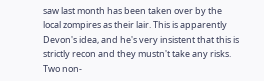saw last month has been taken over by the local zompires as their lair. This is apparently Devon's idea, and he's very insistent that this is strictly recon and they mustn't take any risks. Two non-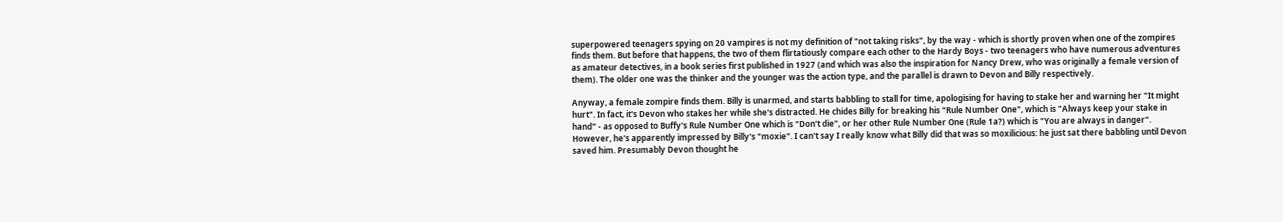superpowered teenagers spying on 20 vampires is not my definition of "not taking risks", by the way - which is shortly proven when one of the zompires finds them. But before that happens, the two of them flirtatiously compare each other to the Hardy Boys - two teenagers who have numerous adventures as amateur detectives, in a book series first published in 1927 (and which was also the inspiration for Nancy Drew, who was originally a female version of them). The older one was the thinker and the younger was the action type, and the parallel is drawn to Devon and Billy respectively.

Anyway, a female zompire finds them. Billy is unarmed, and starts babbling to stall for time, apologising for having to stake her and warning her "It might hurt". In fact, it's Devon who stakes her while she's distracted. He chides Billy for breaking his "Rule Number One", which is "Always keep your stake in hand" - as opposed to Buffy's Rule Number One which is "Don't die", or her other Rule Number One (Rule 1a?) which is "You are always in danger". However, he's apparently impressed by Billy's "moxie". I can't say I really know what Billy did that was so moxilicious: he just sat there babbling until Devon saved him. Presumably Devon thought he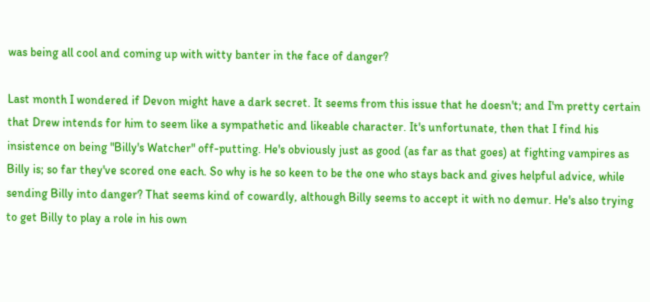was being all cool and coming up with witty banter in the face of danger?

Last month I wondered if Devon might have a dark secret. It seems from this issue that he doesn't; and I'm pretty certain that Drew intends for him to seem like a sympathetic and likeable character. It's unfortunate, then that I find his insistence on being "Billy's Watcher" off-putting. He's obviously just as good (as far as that goes) at fighting vampires as Billy is; so far they've scored one each. So why is he so keen to be the one who stays back and gives helpful advice, while sending Billy into danger? That seems kind of cowardly, although Billy seems to accept it with no demur. He's also trying to get Billy to play a role in his own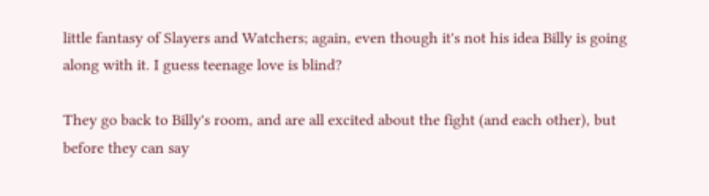little fantasy of Slayers and Watchers; again, even though it's not his idea Billy is going along with it. I guess teenage love is blind?

They go back to Billy's room, and are all excited about the fight (and each other), but before they can say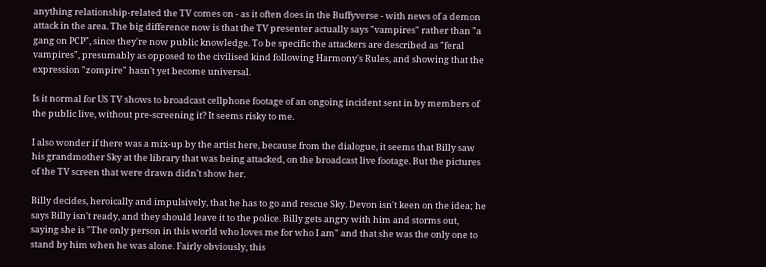anything relationship-related the TV comes on - as it often does in the Buffyverse - with news of a demon attack in the area. The big difference now is that the TV presenter actually says "vampires" rather than "a gang on PCP", since they're now public knowledge. To be specific the attackers are described as "feral vampires", presumably as opposed to the civilised kind following Harmony's Rules, and showing that the expression "zompire" hasn't yet become universal.

Is it normal for US TV shows to broadcast cellphone footage of an ongoing incident sent in by members of the public live, without pre-screening it? It seems risky to me.

I also wonder if there was a mix-up by the artist here, because from the dialogue, it seems that Billy saw his grandmother Sky at the library that was being attacked, on the broadcast live footage. But the pictures of the TV screen that were drawn didn't show her.

Billy decides, heroically and impulsively, that he has to go and rescue Sky. Devon isn't keen on the idea; he says Billy isn't ready, and they should leave it to the police. Billy gets angry with him and storms out, saying she is "The only person in this world who loves me for who I am" and that she was the only one to stand by him when he was alone. Fairly obviously, this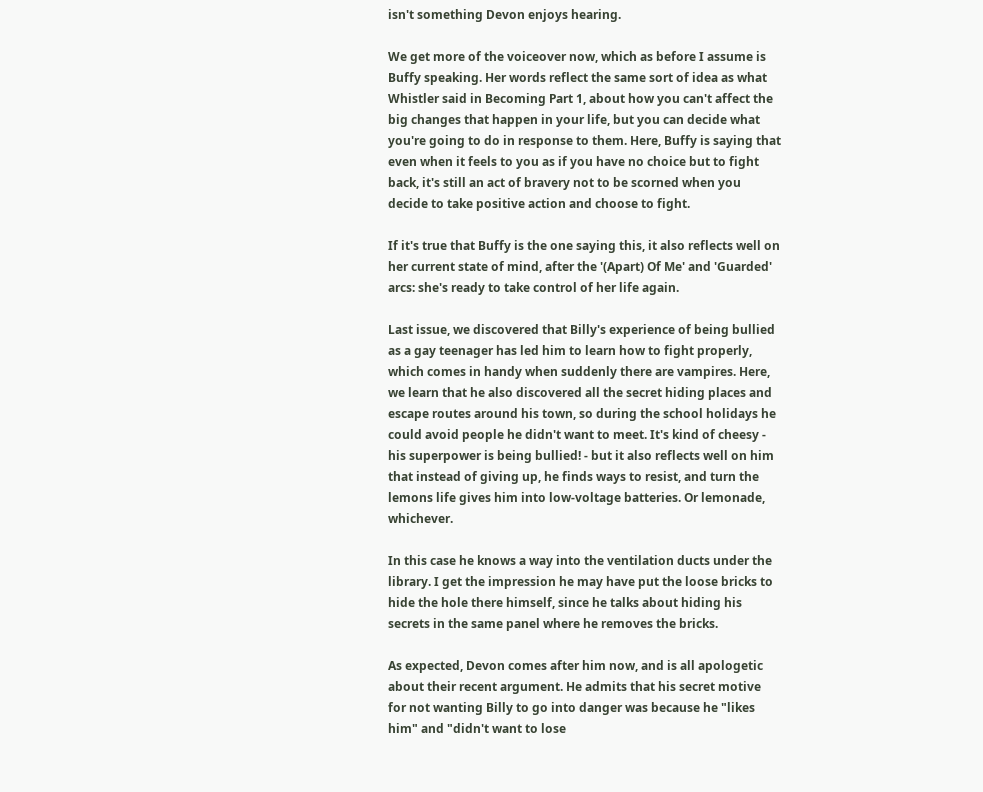isn't something Devon enjoys hearing.

We get more of the voiceover now, which as before I assume is Buffy speaking. Her words reflect the same sort of idea as what Whistler said in Becoming Part 1, about how you can't affect the big changes that happen in your life, but you can decide what you're going to do in response to them. Here, Buffy is saying that even when it feels to you as if you have no choice but to fight back, it's still an act of bravery not to be scorned when you decide to take positive action and choose to fight.

If it's true that Buffy is the one saying this, it also reflects well on her current state of mind, after the '(Apart) Of Me' and 'Guarded' arcs: she's ready to take control of her life again.

Last issue, we discovered that Billy's experience of being bullied as a gay teenager has led him to learn how to fight properly, which comes in handy when suddenly there are vampires. Here, we learn that he also discovered all the secret hiding places and escape routes around his town, so during the school holidays he could avoid people he didn't want to meet. It's kind of cheesy - his superpower is being bullied! - but it also reflects well on him that instead of giving up, he finds ways to resist, and turn the lemons life gives him into low-voltage batteries. Or lemonade, whichever.

In this case he knows a way into the ventilation ducts under the library. I get the impression he may have put the loose bricks to hide the hole there himself, since he talks about hiding his secrets in the same panel where he removes the bricks.

As expected, Devon comes after him now, and is all apologetic about their recent argument. He admits that his secret motive for not wanting Billy to go into danger was because he "likes him" and "didn't want to lose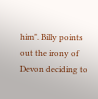him". Billy points out the irony of Devon deciding to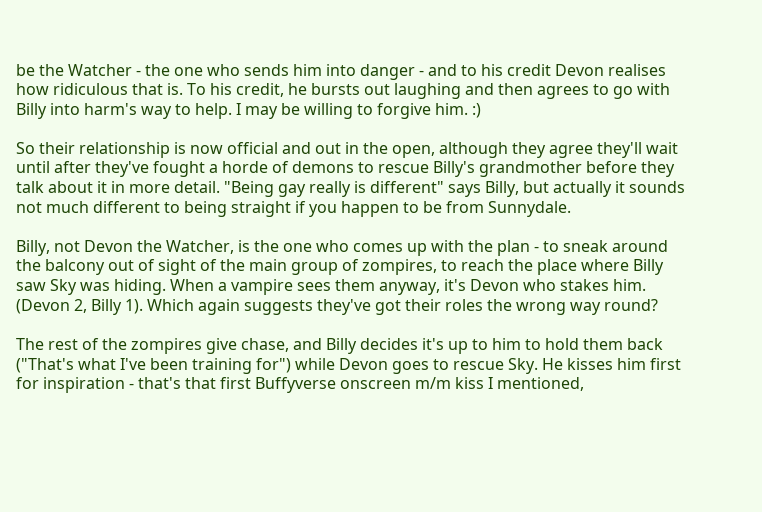be the Watcher - the one who sends him into danger - and to his credit Devon realises how ridiculous that is. To his credit, he bursts out laughing and then agrees to go with Billy into harm's way to help. I may be willing to forgive him. :)

So their relationship is now official and out in the open, although they agree they'll wait until after they've fought a horde of demons to rescue Billy's grandmother before they talk about it in more detail. "Being gay really is different" says Billy, but actually it sounds not much different to being straight if you happen to be from Sunnydale.

Billy, not Devon the Watcher, is the one who comes up with the plan - to sneak around the balcony out of sight of the main group of zompires, to reach the place where Billy saw Sky was hiding. When a vampire sees them anyway, it's Devon who stakes him. (Devon 2, Billy 1). Which again suggests they've got their roles the wrong way round?

The rest of the zompires give chase, and Billy decides it's up to him to hold them back ("That's what I've been training for") while Devon goes to rescue Sky. He kisses him first for inspiration - that's that first Buffyverse onscreen m/m kiss I mentioned,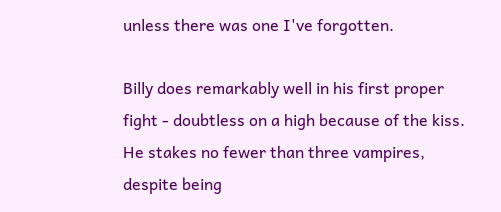unless there was one I've forgotten.

Billy does remarkably well in his first proper fight - doubtless on a high because of the kiss. He stakes no fewer than three vampires, despite being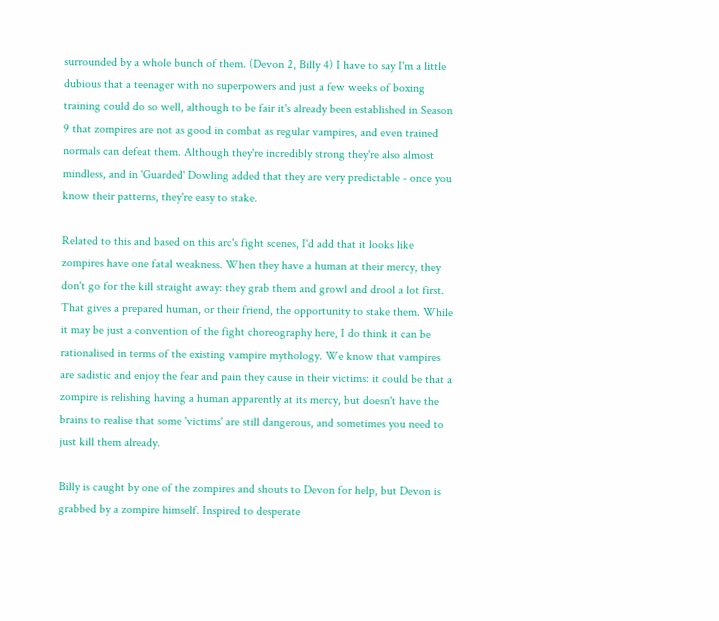surrounded by a whole bunch of them. (Devon 2, Billy 4) I have to say I'm a little dubious that a teenager with no superpowers and just a few weeks of boxing training could do so well, although to be fair it's already been established in Season 9 that zompires are not as good in combat as regular vampires, and even trained normals can defeat them. Although they're incredibly strong they're also almost mindless, and in 'Guarded' Dowling added that they are very predictable - once you know their patterns, they're easy to stake.

Related to this and based on this arc's fight scenes, I'd add that it looks like zompires have one fatal weakness. When they have a human at their mercy, they don't go for the kill straight away: they grab them and growl and drool a lot first. That gives a prepared human, or their friend, the opportunity to stake them. While it may be just a convention of the fight choreography here, I do think it can be rationalised in terms of the existing vampire mythology. We know that vampires are sadistic and enjoy the fear and pain they cause in their victims: it could be that a zompire is relishing having a human apparently at its mercy, but doesn't have the brains to realise that some 'victims' are still dangerous, and sometimes you need to just kill them already.

Billy is caught by one of the zompires and shouts to Devon for help, but Devon is grabbed by a zompire himself. Inspired to desperate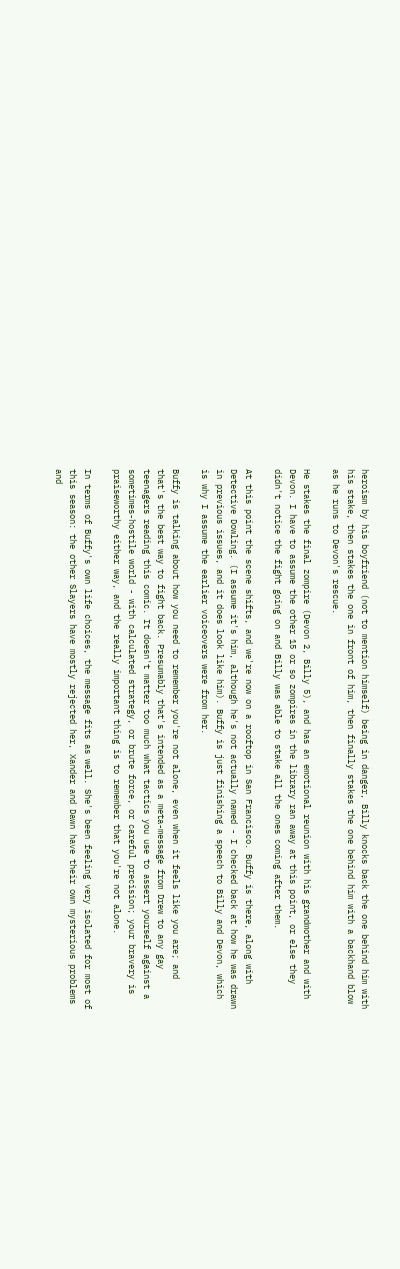heroism by his boyfriend (not to mention himself) being in danger, Billy knocks back the one behind him with his stake, then stakes the one in front of him, then finally stakes the one behind him with a backhand blow as he runs to Devon's rescue.

He stakes the final zompire (Devon 2, Billy 5), and has an emotional reunion with his grandmother and with Devon. I have to assume the other 15 or so zompires in the library ran away at this point, or else they didn't notice the fight going on and Billy was able to stake all the ones coming after them.

At this point the scene shifts, and we're now on a rooftop in San Francisco. Buffy is there, along with Detective Dowling. (I assume it's him, although he's not actually named - I checked back at how he was drawn in previous issues, and it does look like him). Buffy is just finishing a speech to Billy and Devon, which is why I assume the earlier voiceovers were from her.

Buffy is talking about how you need to remember you're not alone, even when it feels like you are; and that's the best way to fight back. Presumably that's intended as a meta-message from Drew to any gay teenagers reading this comic. It doesn't matter too much what tactics you use to assert yourself against a sometimes-hostile world - with calculated strategy, or brute force, or careful precision; your bravery is praiseworthy either way, and the really important thing is to remember that you're not alone.

In terms of Buffy's own life choices, the message fits as well. She's been feeling very isolated for most of this season: the other Slayers have mostly rejected her, Xander and Dawn have their own mysterious problems and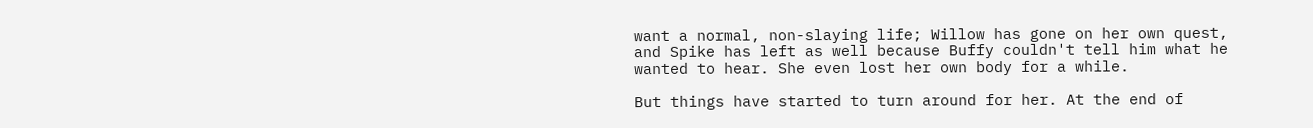want a normal, non-slaying life; Willow has gone on her own quest, and Spike has left as well because Buffy couldn't tell him what he wanted to hear. She even lost her own body for a while.

But things have started to turn around for her. At the end of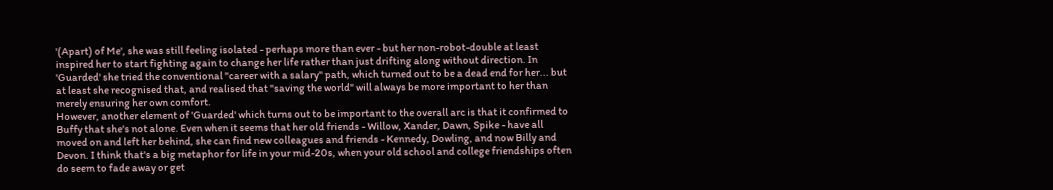'(Apart) of Me', she was still feeling isolated - perhaps more than ever - but her non-robot-double at least inspired her to start fighting again to change her life rather than just drifting along without direction. In 'Guarded' she tried the conventional "career with a salary" path, which turned out to be a dead end for her... but at least she recognised that, and realised that "saving the world" will always be more important to her than merely ensuring her own comfort.
However, another element of 'Guarded' which turns out to be important to the overall arc is that it confirmed to Buffy that she's not alone. Even when it seems that her old friends - Willow, Xander, Dawn, Spike - have all moved on and left her behind, she can find new colleagues and friends - Kennedy, Dowling, and now Billy and Devon. I think that's a big metaphor for life in your mid-20s, when your old school and college friendships often do seem to fade away or get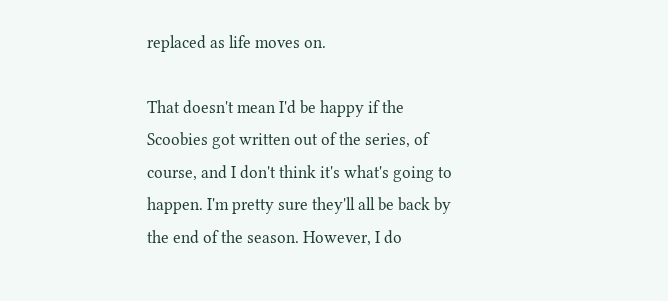replaced as life moves on.

That doesn't mean I'd be happy if the Scoobies got written out of the series, of course, and I don't think it's what's going to happen. I'm pretty sure they'll all be back by the end of the season. However, I do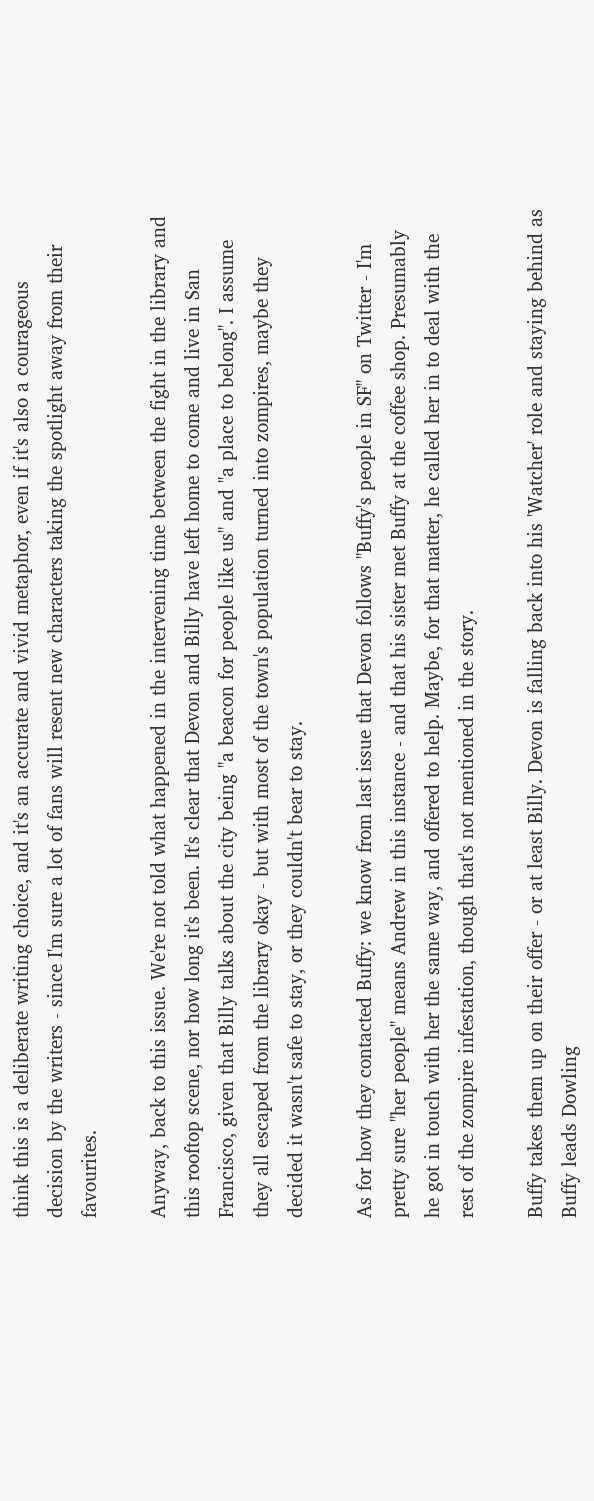think this is a deliberate writing choice, and it's an accurate and vivid metaphor, even if it's also a courageous decision by the writers - since I'm sure a lot of fans will resent new characters taking the spotlight away from their favourites.

Anyway, back to this issue. We're not told what happened in the intervening time between the fight in the library and this rooftop scene, nor how long it's been. It's clear that Devon and Billy have left home to come and live in San Francisco, given that Billy talks about the city being "a beacon for people like us" and "a place to belong". I assume they all escaped from the library okay - but with most of the town's population turned into zompires, maybe they decided it wasn't safe to stay, or they couldn't bear to stay.

As for how they contacted Buffy: we know from last issue that Devon follows "Buffy's people in SF" on Twitter - I'm pretty sure "her people" means Andrew in this instance - and that his sister met Buffy at the coffee shop. Presumably he got in touch with her the same way, and offered to help. Maybe, for that matter, he called her in to deal with the rest of the zompire infestation, though that's not mentioned in the story.

Buffy takes them up on their offer - or at least Billy. Devon is falling back into his 'Watcher' role and staying behind as Buffy leads Dowling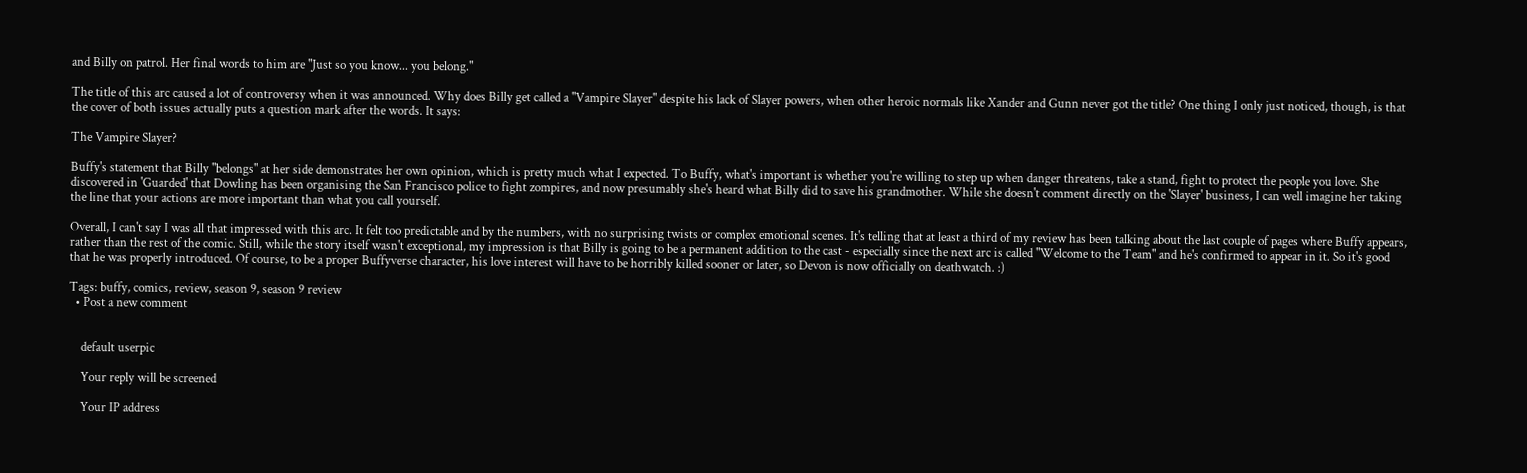and Billy on patrol. Her final words to him are "Just so you know... you belong."

The title of this arc caused a lot of controversy when it was announced. Why does Billy get called a "Vampire Slayer" despite his lack of Slayer powers, when other heroic normals like Xander and Gunn never got the title? One thing I only just noticed, though, is that the cover of both issues actually puts a question mark after the words. It says:

The Vampire Slayer?

Buffy's statement that Billy "belongs" at her side demonstrates her own opinion, which is pretty much what I expected. To Buffy, what's important is whether you're willing to step up when danger threatens, take a stand, fight to protect the people you love. She discovered in 'Guarded' that Dowling has been organising the San Francisco police to fight zompires, and now presumably she's heard what Billy did to save his grandmother. While she doesn't comment directly on the 'Slayer' business, I can well imagine her taking the line that your actions are more important than what you call yourself.

Overall, I can't say I was all that impressed with this arc. It felt too predictable and by the numbers, with no surprising twists or complex emotional scenes. It's telling that at least a third of my review has been talking about the last couple of pages where Buffy appears, rather than the rest of the comic. Still, while the story itself wasn't exceptional, my impression is that Billy is going to be a permanent addition to the cast - especially since the next arc is called "Welcome to the Team" and he's confirmed to appear in it. So it's good that he was properly introduced. Of course, to be a proper Buffyverse character, his love interest will have to be horribly killed sooner or later, so Devon is now officially on deathwatch. :)

Tags: buffy, comics, review, season 9, season 9 review
  • Post a new comment


    default userpic

    Your reply will be screened

    Your IP address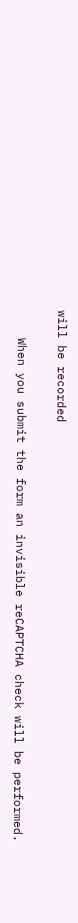will be recorded

    When you submit the form an invisible reCAPTCHA check will be performed.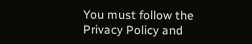You must follow the Privacy Policy and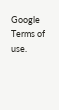Google Terms of use.